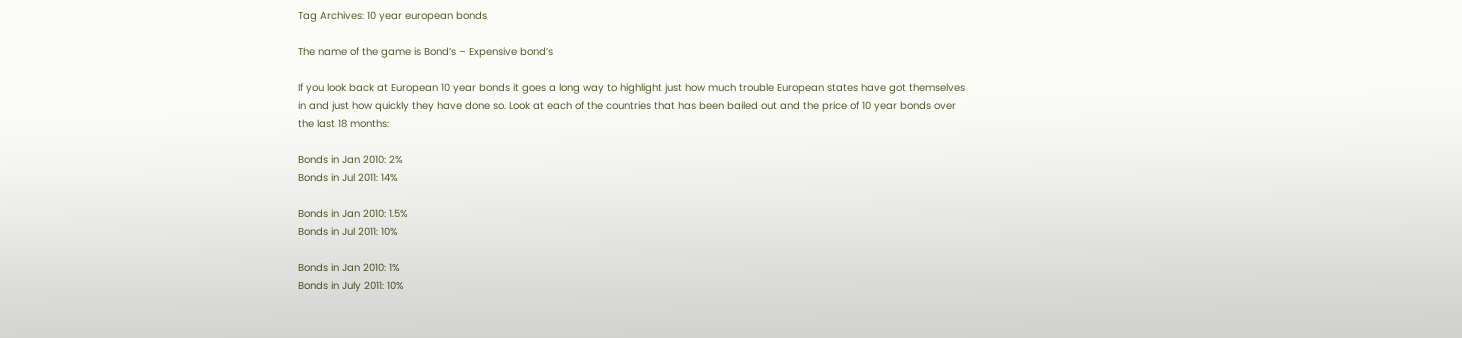Tag Archives: 10 year european bonds

The name of the game is Bond’s – Expensive bond’s

If you look back at European 10 year bonds it goes a long way to highlight just how much trouble European states have got themselves in and just how quickly they have done so. Look at each of the countries that has been bailed out and the price of 10 year bonds over the last 18 months:

Bonds in Jan 2010: 2%
Bonds in Jul 2011: 14%

Bonds in Jan 2010: 1.5%
Bonds in Jul 2011: 10%

Bonds in Jan 2010: 1%
Bonds in July 2011: 10%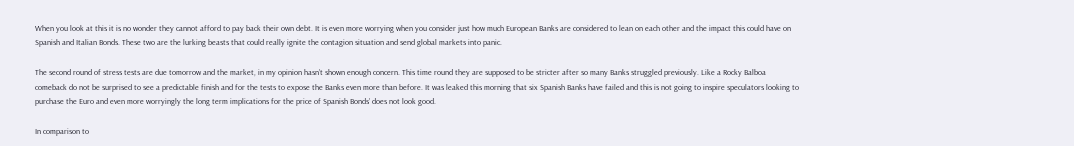When you look at this it is no wonder they cannot afford to pay back their own debt. It is even more worrying when you consider just how much European Banks are considered to lean on each other and the impact this could have on Spanish and Italian Bonds. These two are the lurking beasts that could really ignite the contagion situation and send global markets into panic.

The second round of stress tests are due tomorrow and the market, in my opinion hasn’t shown enough concern. This time round they are supposed to be stricter after so many Banks struggled previously. Like a Rocky Balboa comeback do not be surprised to see a predictable finish and for the tests to expose the Banks even more than before. It was leaked this morning that six Spanish Banks have failed and this is not going to inspire speculators looking to purchase the Euro and even more worryingly the long term implications for the price of Spanish Bonds’ does not look good.

In comparison to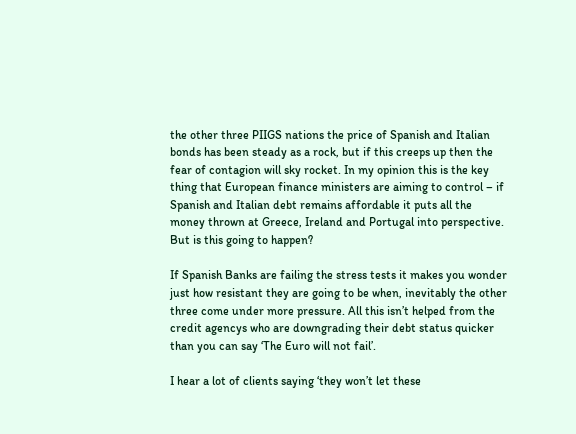the other three PIIGS nations the price of Spanish and Italian bonds has been steady as a rock, but if this creeps up then the fear of contagion will sky rocket. In my opinion this is the key thing that European finance ministers are aiming to control – if Spanish and Italian debt remains affordable it puts all the money thrown at Greece, Ireland and Portugal into perspective. But is this going to happen?

If Spanish Banks are failing the stress tests it makes you wonder just how resistant they are going to be when, inevitably the other three come under more pressure. All this isn’t helped from the credit agencys who are downgrading their debt status quicker than you can say ‘The Euro will not fail’.

I hear a lot of clients saying ‘they won’t let these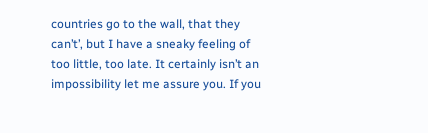countries go to the wall, that they can’t’, but I have a sneaky feeling of too little, too late. It certainly isn’t an impossibility let me assure you. If you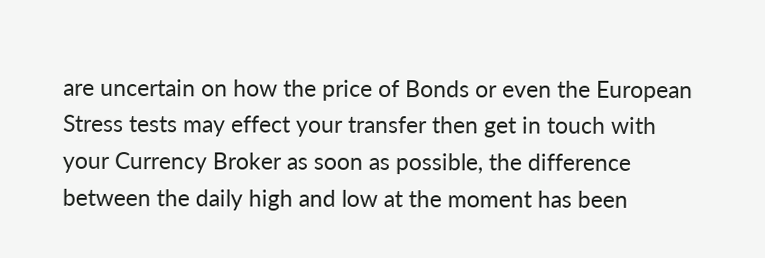are uncertain on how the price of Bonds or even the European Stress tests may effect your transfer then get in touch with your Currency Broker as soon as possible, the difference between the daily high and low at the moment has been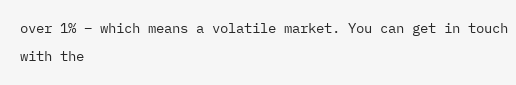over 1% – which means a volatile market. You can get in touch with the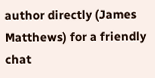author directly (James Matthews) for a friendly chat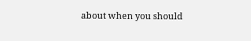about when you should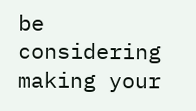be considering making your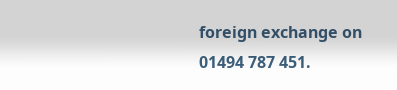foreign exchange on 01494 787 451.